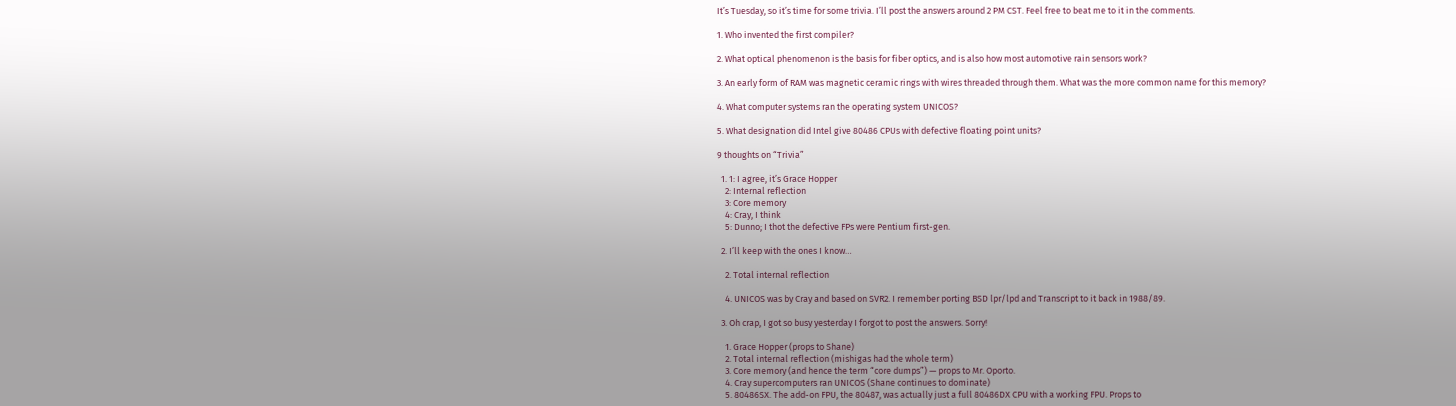It’s Tuesday, so it’s time for some trivia. I’ll post the answers around 2 PM CST. Feel free to beat me to it in the comments.

1. Who invented the first compiler?

2. What optical phenomenon is the basis for fiber optics, and is also how most automotive rain sensors work?

3. An early form of RAM was magnetic ceramic rings with wires threaded through them. What was the more common name for this memory?

4. What computer systems ran the operating system UNICOS?

5. What designation did Intel give 80486 CPUs with defective floating point units?

9 thoughts on “Trivia”

  1. 1: I agree, it’s Grace Hopper
    2: Internal reflection
    3: Core memory
    4: Cray, I think
    5: Dunno; I thot the defective FPs were Pentium first-gen.

  2. I’ll keep with the ones I know…

    2. Total internal reflection

    4. UNICOS was by Cray and based on SVR2. I remember porting BSD lpr/lpd and Transcript to it back in 1988/89.

  3. Oh crap, I got so busy yesterday I forgot to post the answers. Sorry!

    1. Grace Hopper (props to Shane)
    2. Total internal reflection (mishigas had the whole term)
    3. Core memory (and hence the term “core dumps”) — props to Mr. Oporto.
    4. Cray supercomputers ran UNICOS (Shane continues to dominate)
    5. 80486SX. The add-on FPU, the 80487, was actually just a full 80486DX CPU with a working FPU. Props to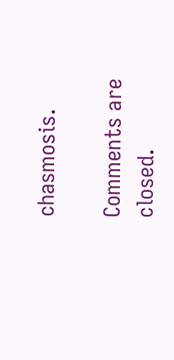chasmosis.

Comments are closed.